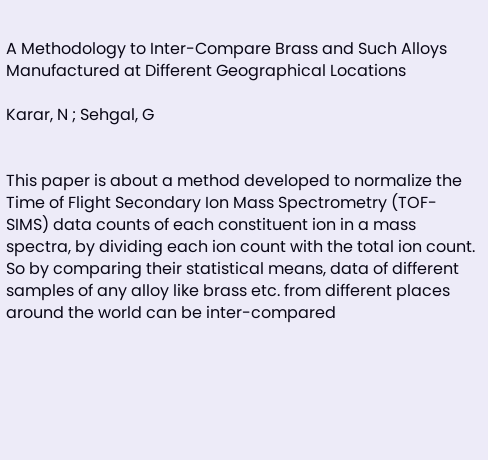A Methodology to Inter-Compare Brass and Such Alloys Manufactured at Different Geographical Locations

Karar, N ; Sehgal, G


This paper is about a method developed to normalize the Time of Flight Secondary Ion Mass Spectrometry (TOF-SIMS) data counts of each constituent ion in a mass spectra, by dividing each ion count with the total ion count. So by comparing their statistical means, data of different samples of any alloy like brass etc. from different places around the world can be inter-compared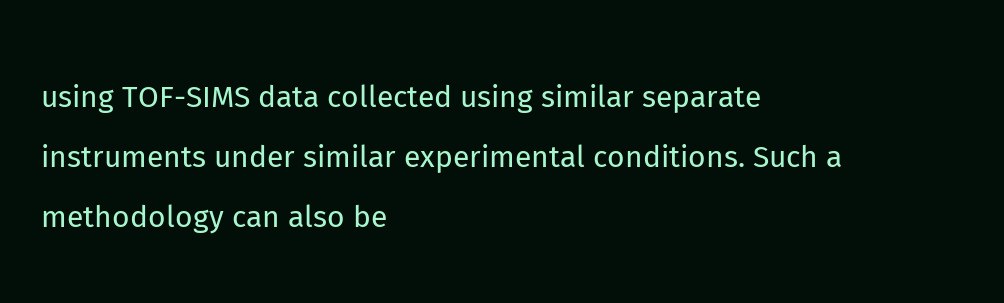using TOF-SIMS data collected using similar separate instruments under similar experimental conditions. Such a methodology can also be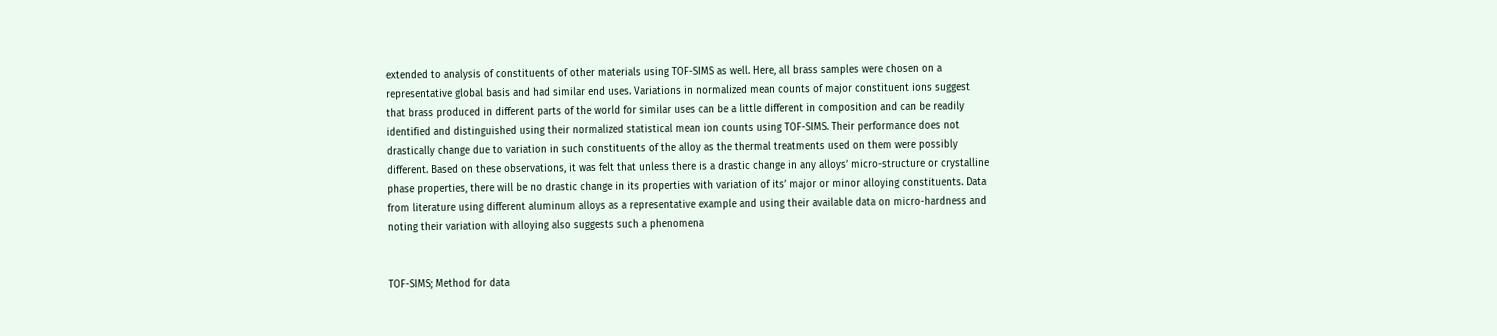extended to analysis of constituents of other materials using TOF-SIMS as well. Here, all brass samples were chosen on a representative global basis and had similar end uses. Variations in normalized mean counts of major constituent ions suggest that brass produced in different parts of the world for similar uses can be a little different in composition and can be readily identified and distinguished using their normalized statistical mean ion counts using TOF-SIMS. Their performance does not drastically change due to variation in such constituents of the alloy as the thermal treatments used on them were possibly different. Based on these observations, it was felt that unless there is a drastic change in any alloys’ micro-structure or crystalline phase properties, there will be no drastic change in its properties with variation of its’ major or minor alloying constituents. Data from literature using different aluminum alloys as a representative example and using their available data on micro-hardness and noting their variation with alloying also suggests such a phenomena


TOF-SIMS; Method for data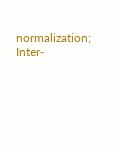normalization; Inter-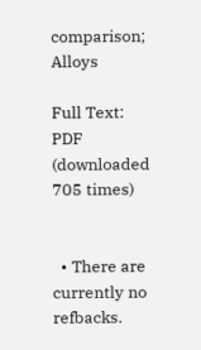comparison; Alloys

Full Text: PDF (downloaded 705 times)


  • There are currently no refbacks.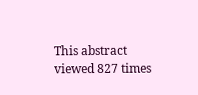This abstract viewed 827 times